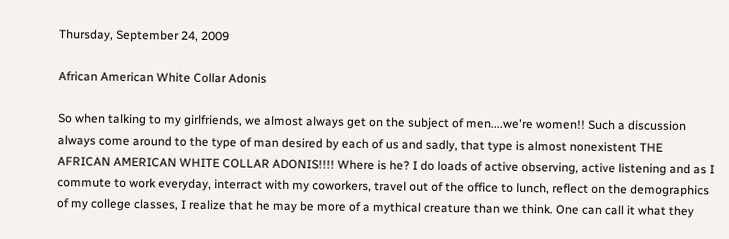Thursday, September 24, 2009

African American White Collar Adonis

So when talking to my girlfriends, we almost always get on the subject of men....we're women!! Such a discussion always come around to the type of man desired by each of us and sadly, that type is almost nonexistent THE AFRICAN AMERICAN WHITE COLLAR ADONIS!!!! Where is he? I do loads of active observing, active listening and as I commute to work everyday, interract with my coworkers, travel out of the office to lunch, reflect on the demographics of my college classes, I realize that he may be more of a mythical creature than we think. One can call it what they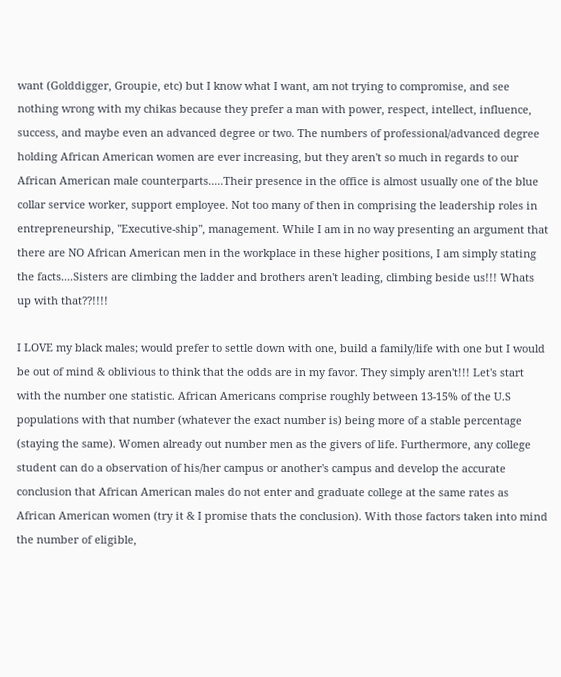want (Golddigger, Groupie, etc) but I know what I want, am not trying to compromise, and see nothing wrong with my chikas because they prefer a man with power, respect, intellect, influence, success, and maybe even an advanced degree or two. The numbers of professional/advanced degree holding African American women are ever increasing, but they aren't so much in regards to our African American male counterparts.....Their presence in the office is almost usually one of the blue collar service worker, support employee. Not too many of then in comprising the leadership roles in entrepreneurship, "Executive-ship", management. While I am in no way presenting an argument that there are NO African American men in the workplace in these higher positions, I am simply stating the facts....Sisters are climbing the ladder and brothers aren't leading, climbing beside us!!! Whats up with that??!!!!

I LOVE my black males; would prefer to settle down with one, build a family/life with one but I would be out of mind & oblivious to think that the odds are in my favor. They simply aren't!!! Let's start with the number one statistic. African Americans comprise roughly between 13-15% of the U.S populations with that number (whatever the exact number is) being more of a stable percentage (staying the same). Women already out number men as the givers of life. Furthermore, any college student can do a observation of his/her campus or another's campus and develop the accurate conclusion that African American males do not enter and graduate college at the same rates as African American women (try it & I promise thats the conclusion). With those factors taken into mind the number of eligible,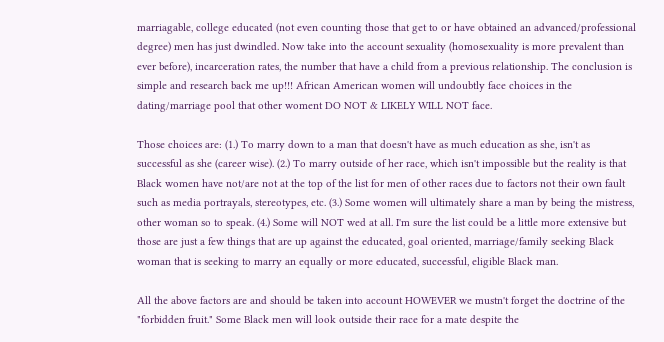marriagable, college educated (not even counting those that get to or have obtained an advanced/professional degree) men has just dwindled. Now take into the account sexuality (homosexuality is more prevalent than ever before), incarceration rates, the number that have a child from a previous relationship. The conclusion is simple and research back me up!!! African American women will undoubtly face choices in the dating/marriage pool that other woment DO NOT & LIKELY WILL NOT face.

Those choices are: (1.) To marry down to a man that doesn't have as much education as she, isn't as successful as she (career wise). (2.) To marry outside of her race, which isn't impossible but the reality is that Black women have not/are not at the top of the list for men of other races due to factors not their own fault such as media portrayals, stereotypes, etc. (3.) Some women will ultimately share a man by being the mistress, other woman so to speak. (4.) Some will NOT wed at all. I'm sure the list could be a little more extensive but those are just a few things that are up against the educated, goal oriented, marriage/family seeking Black woman that is seeking to marry an equally or more educated, successful, eligible Black man.

All the above factors are and should be taken into account HOWEVER we mustn't forget the doctrine of the "forbidden fruit." Some Black men will look outside their race for a mate despite the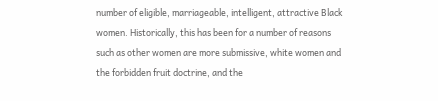number of eligible, marriageable, intelligent, attractive Black women. Historically, this has been for a number of reasons such as other women are more submissive, white women and the forbidden fruit doctrine, and the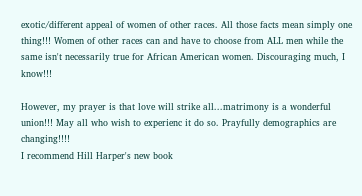exotic/different appeal of women of other races. All those facts mean simply one thing!!! Women of other races can and have to choose from ALL men while the same isn't necessarily true for African American women. Discouraging much, I know!!!

However, my prayer is that love will strike all...matrimony is a wonderful union!!! May all who wish to experienc it do so. Prayfully demographics are changing!!!!
I recommend Hill Harper's new book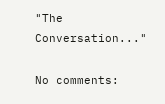"The Conversation..."

No comments: